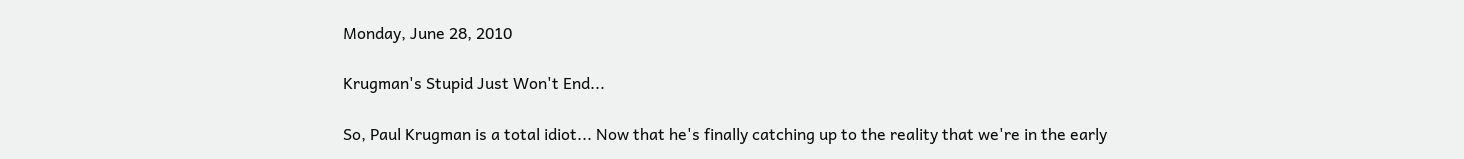Monday, June 28, 2010

Krugman's Stupid Just Won't End...

So, Paul Krugman is a total idiot... Now that he's finally catching up to the reality that we're in the early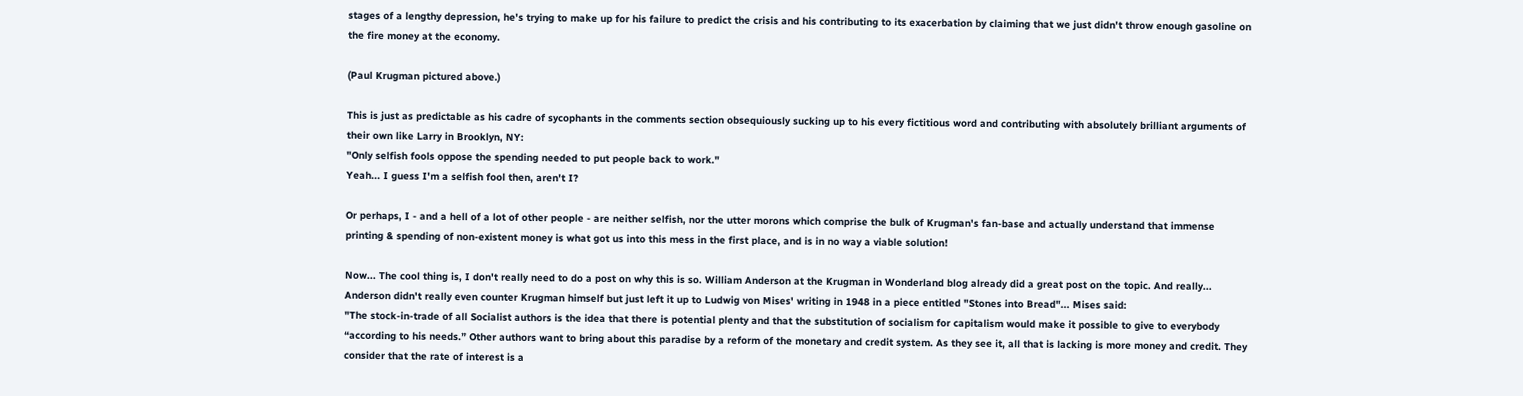stages of a lengthy depression, he's trying to make up for his failure to predict the crisis and his contributing to its exacerbation by claiming that we just didn't throw enough gasoline on the fire money at the economy.

(Paul Krugman pictured above.)

This is just as predictable as his cadre of sycophants in the comments section obsequiously sucking up to his every fictitious word and contributing with absolutely brilliant arguments of their own like Larry in Brooklyn, NY:
"Only selfish fools oppose the spending needed to put people back to work."
Yeah... I guess I'm a selfish fool then, aren't I?

Or perhaps, I - and a hell of a lot of other people - are neither selfish, nor the utter morons which comprise the bulk of Krugman's fan-base and actually understand that immense printing & spending of non-existent money is what got us into this mess in the first place, and is in no way a viable solution!

Now... The cool thing is, I don't really need to do a post on why this is so. William Anderson at the Krugman in Wonderland blog already did a great post on the topic. And really... Anderson didn't really even counter Krugman himself but just left it up to Ludwig von Mises' writing in 1948 in a piece entitled "Stones into Bread"... Mises said:
"The stock-in-trade of all Socialist authors is the idea that there is potential plenty and that the substitution of socialism for capitalism would make it possible to give to everybody “according to his needs.” Other authors want to bring about this paradise by a reform of the monetary and credit system. As they see it, all that is lacking is more money and credit. They consider that the rate of interest is a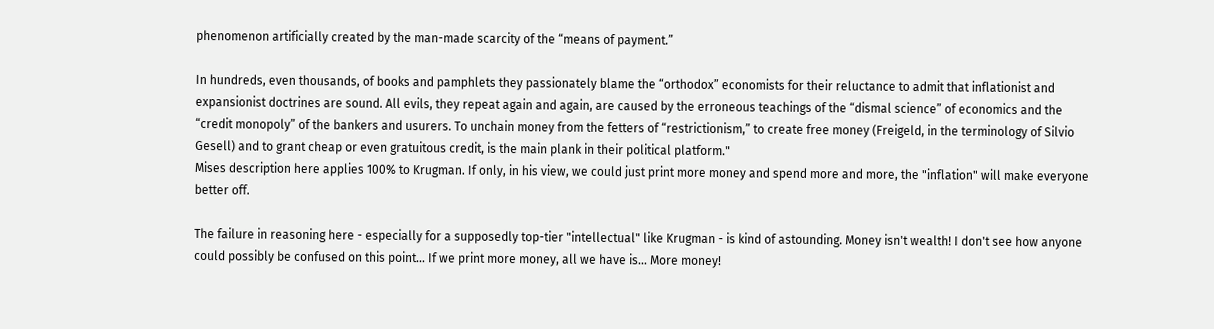phenomenon artificially created by the man-made scarcity of the “means of payment.”

In hundreds, even thousands, of books and pamphlets they passionately blame the “orthodox” economists for their reluctance to admit that inflationist and expansionist doctrines are sound. All evils, they repeat again and again, are caused by the erroneous teachings of the “dismal science” of economics and the “credit monopoly” of the bankers and usurers. To unchain money from the fetters of “restrictionism,” to create free money (Freigeld, in the terminology of Silvio Gesell) and to grant cheap or even gratuitous credit, is the main plank in their political platform."
Mises description here applies 100% to Krugman. If only, in his view, we could just print more money and spend more and more, the "inflation" will make everyone better off.

The failure in reasoning here - especially for a supposedly top-tier "intellectual" like Krugman - is kind of astounding. Money isn't wealth! I don't see how anyone could possibly be confused on this point... If we print more money, all we have is... More money!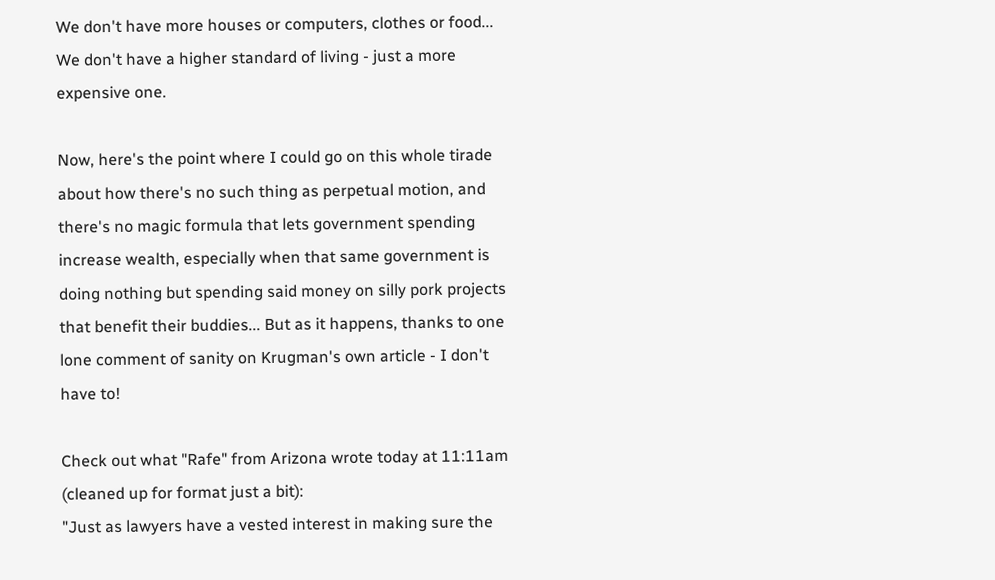We don't have more houses or computers, clothes or food... We don't have a higher standard of living - just a more expensive one.

Now, here's the point where I could go on this whole tirade about how there's no such thing as perpetual motion, and there's no magic formula that lets government spending increase wealth, especially when that same government is doing nothing but spending said money on silly pork projects that benefit their buddies... But as it happens, thanks to one lone comment of sanity on Krugman's own article - I don't have to!

Check out what "Rafe" from Arizona wrote today at 11:11am (cleaned up for format just a bit):
"Just as lawyers have a vested interest in making sure the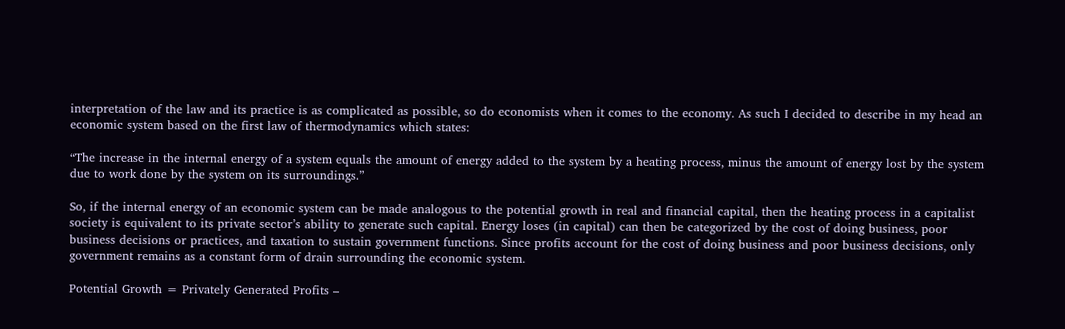interpretation of the law and its practice is as complicated as possible, so do economists when it comes to the economy. As such I decided to describe in my head an economic system based on the first law of thermodynamics which states:

“The increase in the internal energy of a system equals the amount of energy added to the system by a heating process, minus the amount of energy lost by the system due to work done by the system on its surroundings.”

So, if the internal energy of an economic system can be made analogous to the potential growth in real and financial capital, then the heating process in a capitalist society is equivalent to its private sector’s ability to generate such capital. Energy loses (in capital) can then be categorized by the cost of doing business, poor business decisions or practices, and taxation to sustain government functions. Since profits account for the cost of doing business and poor business decisions, only government remains as a constant form of drain surrounding the economic system.

Potential Growth = Privately Generated Profits –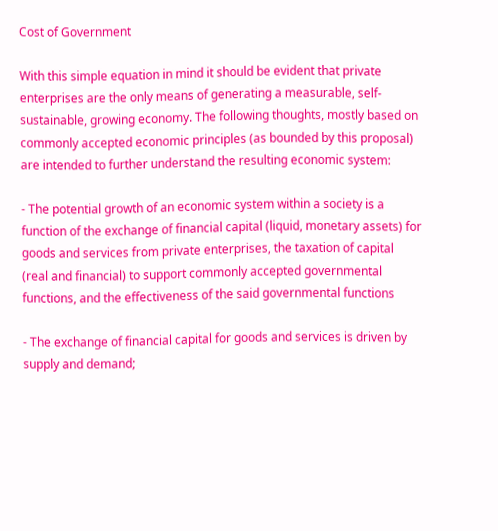Cost of Government

With this simple equation in mind it should be evident that private enterprises are the only means of generating a measurable, self-sustainable, growing economy. The following thoughts, mostly based on commonly accepted economic principles (as bounded by this proposal) are intended to further understand the resulting economic system:

- The potential growth of an economic system within a society is a function of the exchange of financial capital (liquid, monetary assets) for goods and services from private enterprises, the taxation of capital (real and financial) to support commonly accepted governmental functions, and the effectiveness of the said governmental functions

- The exchange of financial capital for goods and services is driven by supply and demand;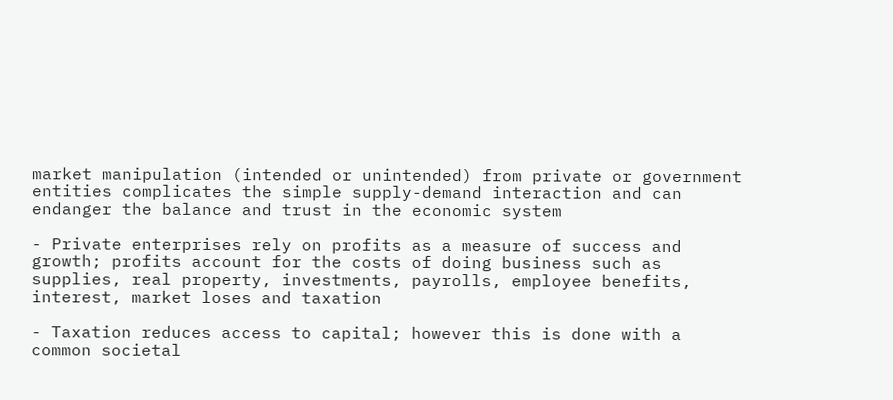market manipulation (intended or unintended) from private or government entities complicates the simple supply-demand interaction and can endanger the balance and trust in the economic system

- Private enterprises rely on profits as a measure of success and growth; profits account for the costs of doing business such as supplies, real property, investments, payrolls, employee benefits, interest, market loses and taxation

- Taxation reduces access to capital; however this is done with a common societal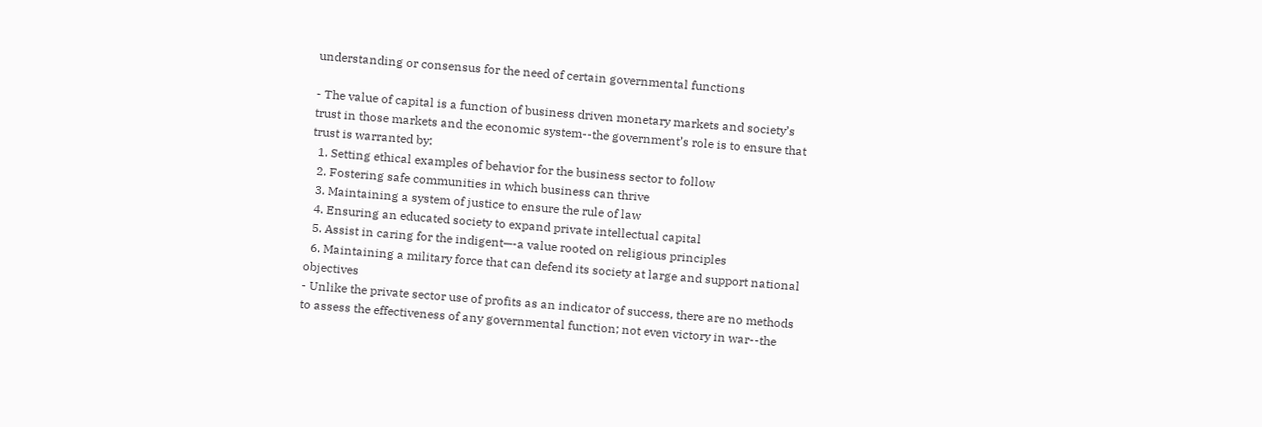understanding or consensus for the need of certain governmental functions

- The value of capital is a function of business driven monetary markets and society’s trust in those markets and the economic system--the government’s role is to ensure that trust is warranted by:
  1. Setting ethical examples of behavior for the business sector to follow
  2. Fostering safe communities in which business can thrive
  3. Maintaining a system of justice to ensure the rule of law
  4. Ensuring an educated society to expand private intellectual capital
  5. Assist in caring for the indigent—-a value rooted on religious principles
  6. Maintaining a military force that can defend its society at large and support national objectives
- Unlike the private sector use of profits as an indicator of success, there are no methods to assess the effectiveness of any governmental function; not even victory in war--the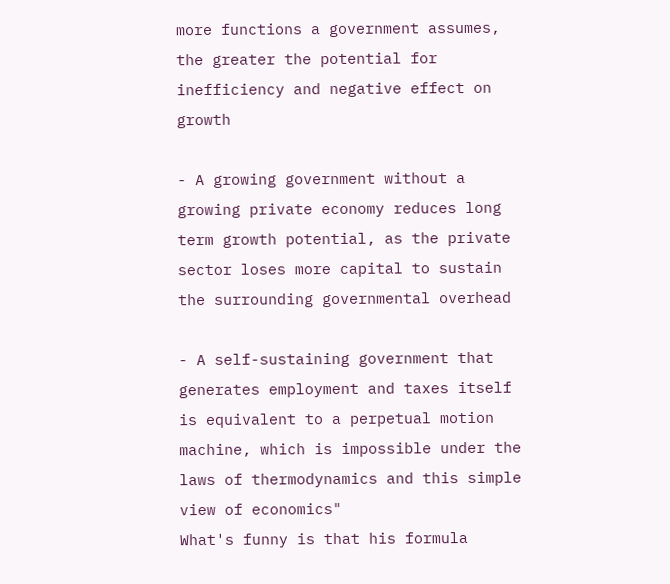more functions a government assumes, the greater the potential for inefficiency and negative effect on growth

- A growing government without a growing private economy reduces long term growth potential, as the private sector loses more capital to sustain the surrounding governmental overhead

- A self-sustaining government that generates employment and taxes itself is equivalent to a perpetual motion machine, which is impossible under the laws of thermodynamics and this simple view of economics"
What's funny is that his formula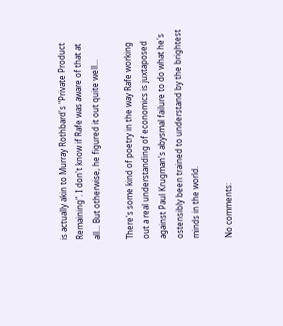is actually akin to Murray Rothbard's "Private Product Remaining". I don't know if Rafe was aware of that at all... But otherwise, he figured it out quite well...

There's some kind of poetry in the way Rafe working out a real understanding of economics is juxtaposed against Paul Krugman's abysmal failure to do what he's ostensibly been trained to understand by the brightest minds in the world.

No comments: